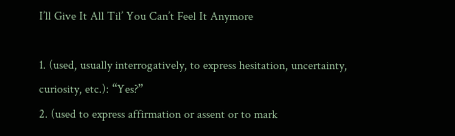I’ll Give It All Til’ You Can’t Feel It Anymore

1. (used, usually interrogatively, to express hesitation, uncertainty, curiosity, etc.): “Yes?”
2. (used to express affirmation or assent or to mark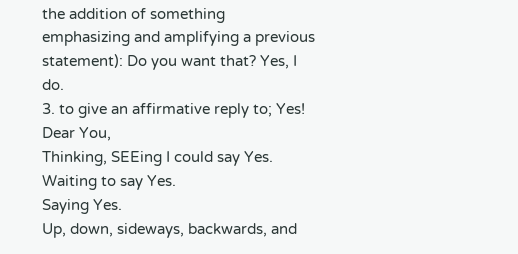the addition of something emphasizing and amplifying a previous statement): Do you want that? Yes, I do.
3. to give an affirmative reply to; Yes!
Dear You,
Thinking, SEEing I could say Yes.
Waiting to say Yes.
Saying Yes.
Up, down, sideways, backwards, and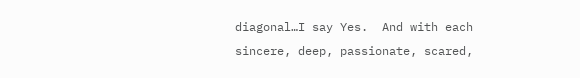diagonal…I say Yes.  And with each sincere, deep, passionate, scared,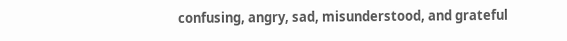confusing, angry, sad, misunderstood, and grateful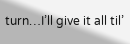turn…I’ll give it all til’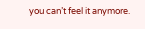you can’t feel it anymore.